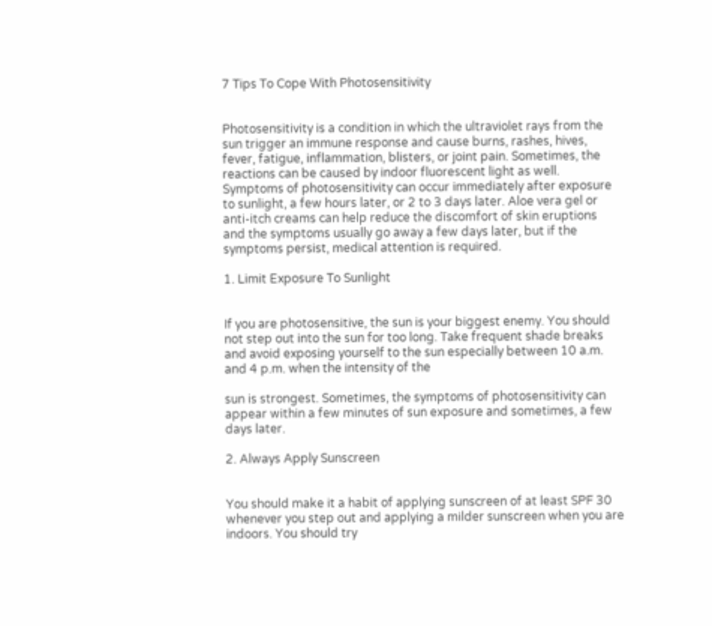7 Tips To Cope With Photosensitivity


Photosensitivity is a condition in which the ultraviolet rays from the sun trigger an immune response and cause burns, rashes, hives, fever, fatigue, inflammation, blisters, or joint pain. Sometimes, the reactions can be caused by indoor fluorescent light as well. Symptoms of photosensitivity can occur immediately after exposure to sunlight, a few hours later, or 2 to 3 days later. Aloe vera gel or anti-itch creams can help reduce the discomfort of skin eruptions and the symptoms usually go away a few days later, but if the symptoms persist, medical attention is required.

1. Limit Exposure To Sunlight


If you are photosensitive, the sun is your biggest enemy. You should not step out into the sun for too long. Take frequent shade breaks and avoid exposing yourself to the sun especially between 10 a.m. and 4 p.m. when the intensity of the

sun is strongest. Sometimes, the symptoms of photosensitivity can appear within a few minutes of sun exposure and sometimes, a few days later.

2. Always Apply Sunscreen


You should make it a habit of applying sunscreen of at least SPF 30 whenever you step out and applying a milder sunscreen when you are indoors. You should try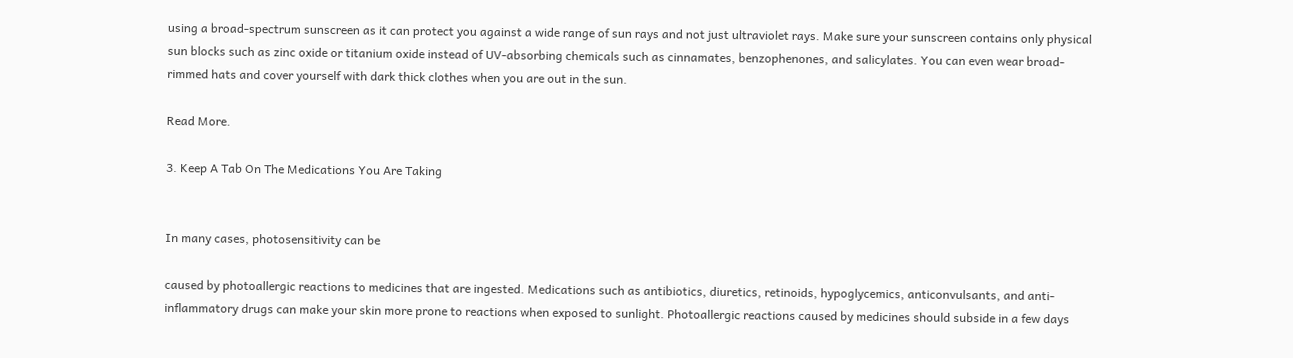using a broad-spectrum sunscreen as it can protect you against a wide range of sun rays and not just ultraviolet rays. Make sure your sunscreen contains only physical sun blocks such as zinc oxide or titanium oxide instead of UV-absorbing chemicals such as cinnamates, benzophenones, and salicylates. You can even wear broad-rimmed hats and cover yourself with dark thick clothes when you are out in the sun.

Read More.

3. Keep A Tab On The Medications You Are Taking


In many cases, photosensitivity can be

caused by photoallergic reactions to medicines that are ingested. Medications such as antibiotics, diuretics, retinoids, hypoglycemics, anticonvulsants, and anti-inflammatory drugs can make your skin more prone to reactions when exposed to sunlight. Photoallergic reactions caused by medicines should subside in a few days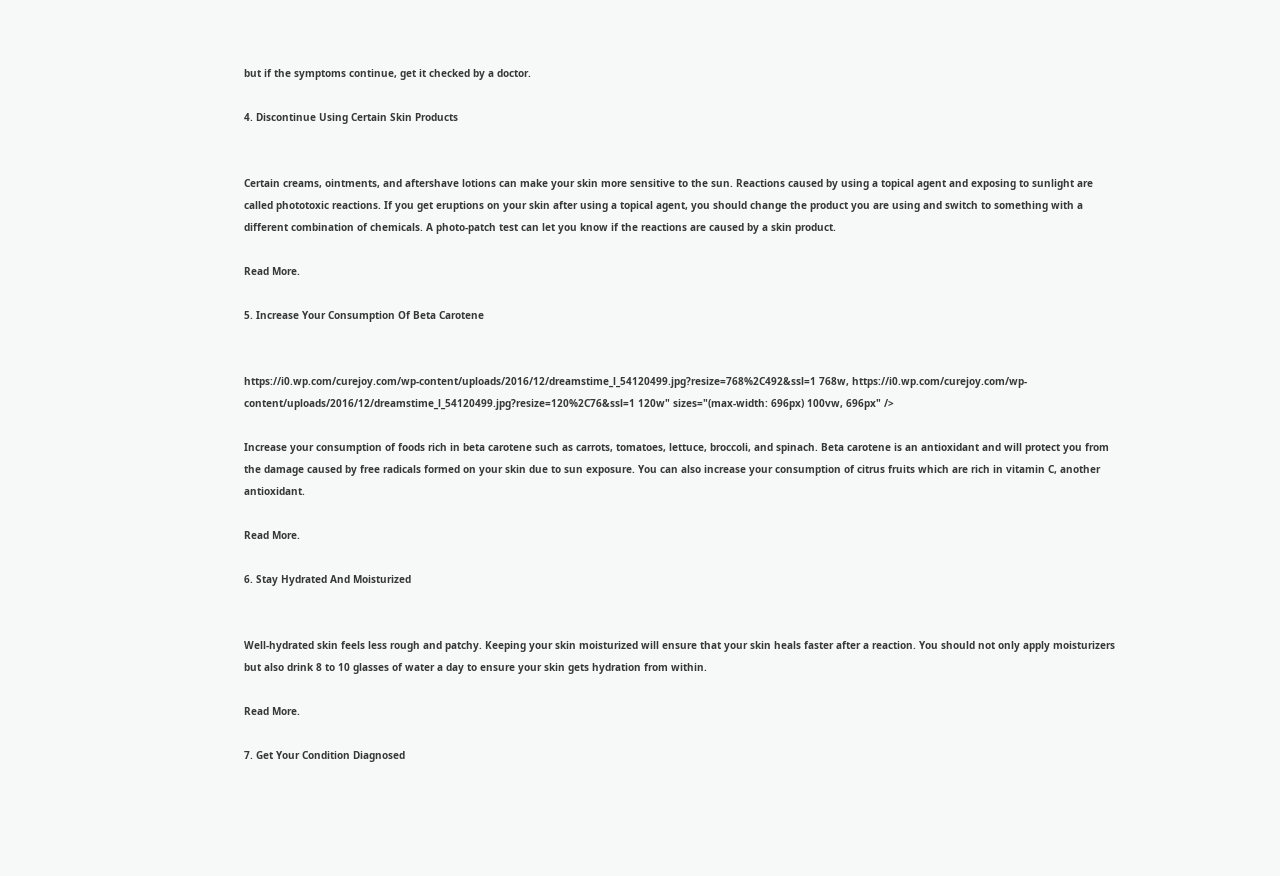but if the symptoms continue, get it checked by a doctor.

4. Discontinue Using Certain Skin Products


Certain creams, ointments, and aftershave lotions can make your skin more sensitive to the sun. Reactions caused by using a topical agent and exposing to sunlight are called phototoxic reactions. If you get eruptions on your skin after using a topical agent, you should change the product you are using and switch to something with a different combination of chemicals. A photo-patch test can let you know if the reactions are caused by a skin product.

Read More.

5. Increase Your Consumption Of Beta Carotene


https://i0.wp.com/curejoy.com/wp-content/uploads/2016/12/dreamstime_l_54120499.jpg?resize=768%2C492&ssl=1 768w, https://i0.wp.com/curejoy.com/wp-content/uploads/2016/12/dreamstime_l_54120499.jpg?resize=120%2C76&ssl=1 120w" sizes="(max-width: 696px) 100vw, 696px" />

Increase your consumption of foods rich in beta carotene such as carrots, tomatoes, lettuce, broccoli, and spinach. Beta carotene is an antioxidant and will protect you from the damage caused by free radicals formed on your skin due to sun exposure. You can also increase your consumption of citrus fruits which are rich in vitamin C, another antioxidant.

Read More.

6. Stay Hydrated And Moisturized


Well-hydrated skin feels less rough and patchy. Keeping your skin moisturized will ensure that your skin heals faster after a reaction. You should not only apply moisturizers but also drink 8 to 10 glasses of water a day to ensure your skin gets hydration from within.

Read More.

7. Get Your Condition Diagnosed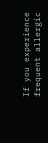If you experience frequent allergic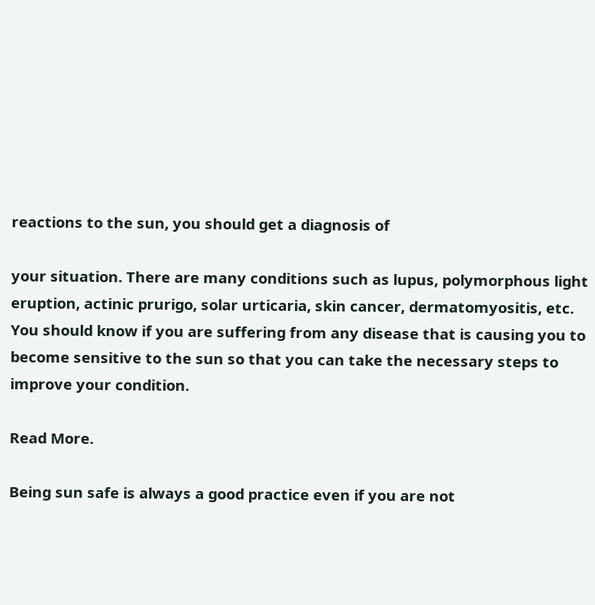reactions to the sun, you should get a diagnosis of

your situation. There are many conditions such as lupus, polymorphous light eruption, actinic prurigo, solar urticaria, skin cancer, dermatomyositis, etc. You should know if you are suffering from any disease that is causing you to become sensitive to the sun so that you can take the necessary steps to improve your condition.

Read More.

Being sun safe is always a good practice even if you are not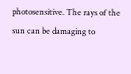photosensitive. The rays of the sun can be damaging to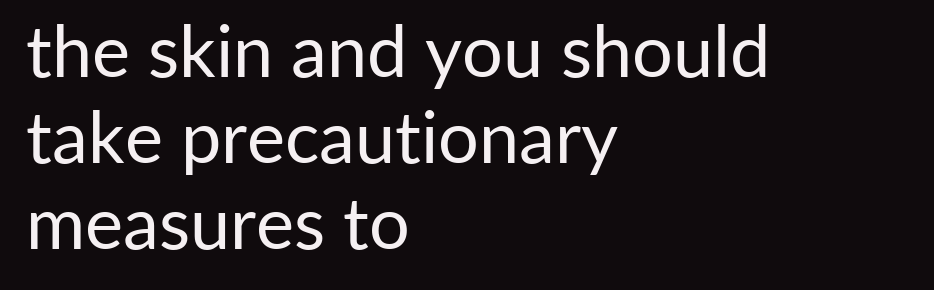the skin and you should take precautionary measures to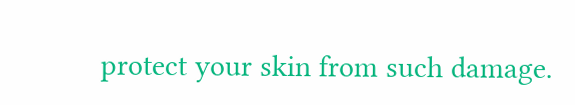protect your skin from such damage.